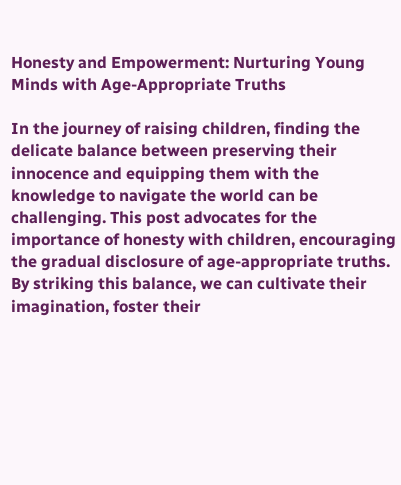Honesty and Empowerment: Nurturing Young Minds with Age-Appropriate Truths

In the journey of raising children, finding the delicate balance between preserving their innocence and equipping them with the knowledge to navigate the world can be challenging. This post advocates for the importance of honesty with children, encouraging the gradual disclosure of age-appropriate truths. By striking this balance, we can cultivate their imagination, foster their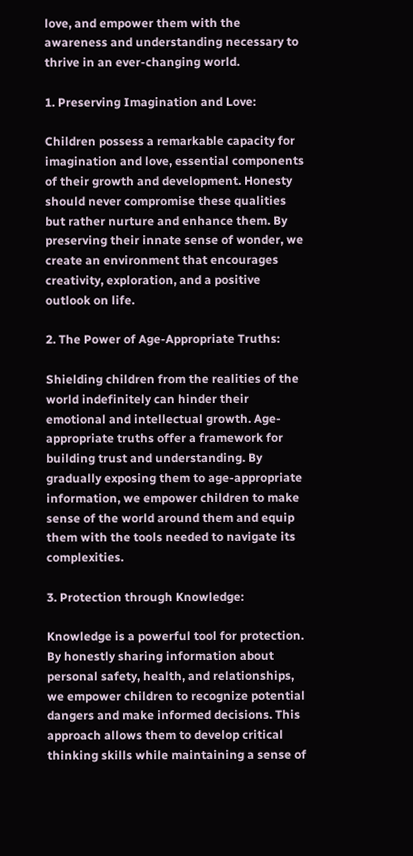love, and empower them with the awareness and understanding necessary to thrive in an ever-changing world.

1. Preserving Imagination and Love:

Children possess a remarkable capacity for imagination and love, essential components of their growth and development. Honesty should never compromise these qualities but rather nurture and enhance them. By preserving their innate sense of wonder, we create an environment that encourages creativity, exploration, and a positive outlook on life.

2. The Power of Age-Appropriate Truths:

Shielding children from the realities of the world indefinitely can hinder their emotional and intellectual growth. Age-appropriate truths offer a framework for building trust and understanding. By gradually exposing them to age-appropriate information, we empower children to make sense of the world around them and equip them with the tools needed to navigate its complexities.

3. Protection through Knowledge:

Knowledge is a powerful tool for protection. By honestly sharing information about personal safety, health, and relationships, we empower children to recognize potential dangers and make informed decisions. This approach allows them to develop critical thinking skills while maintaining a sense of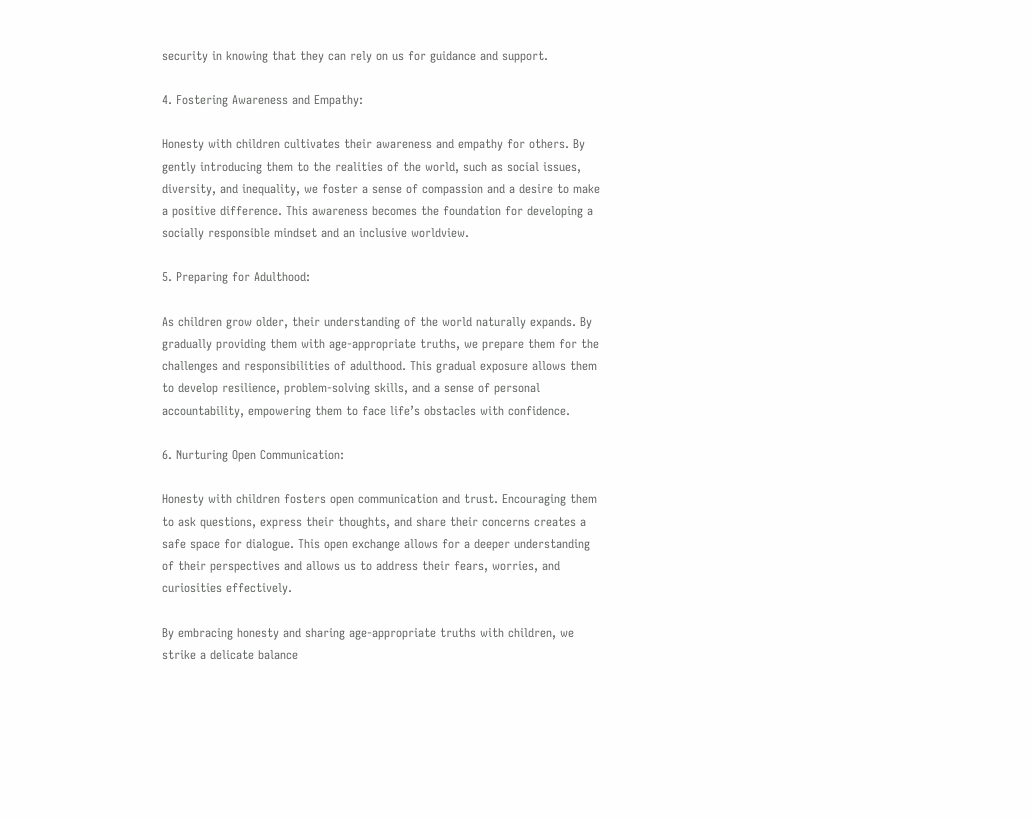security in knowing that they can rely on us for guidance and support.

4. Fostering Awareness and Empathy:

Honesty with children cultivates their awareness and empathy for others. By gently introducing them to the realities of the world, such as social issues, diversity, and inequality, we foster a sense of compassion and a desire to make a positive difference. This awareness becomes the foundation for developing a socially responsible mindset and an inclusive worldview.

5. Preparing for Adulthood:

As children grow older, their understanding of the world naturally expands. By gradually providing them with age-appropriate truths, we prepare them for the challenges and responsibilities of adulthood. This gradual exposure allows them to develop resilience, problem-solving skills, and a sense of personal accountability, empowering them to face life’s obstacles with confidence.

6. Nurturing Open Communication:

Honesty with children fosters open communication and trust. Encouraging them to ask questions, express their thoughts, and share their concerns creates a safe space for dialogue. This open exchange allows for a deeper understanding of their perspectives and allows us to address their fears, worries, and curiosities effectively.

By embracing honesty and sharing age-appropriate truths with children, we strike a delicate balance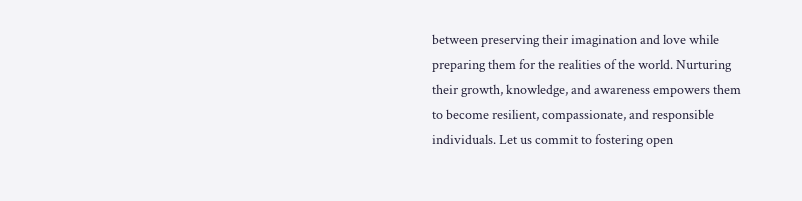between preserving their imagination and love while preparing them for the realities of the world. Nurturing their growth, knowledge, and awareness empowers them to become resilient, compassionate, and responsible individuals. Let us commit to fostering open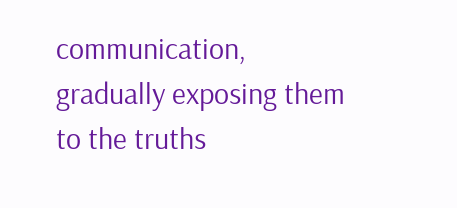communication, gradually exposing them to the truths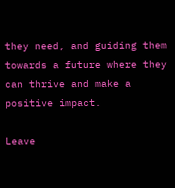they need, and guiding them towards a future where they can thrive and make a positive impact.

Leave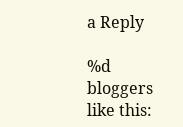a Reply

%d bloggers like this: